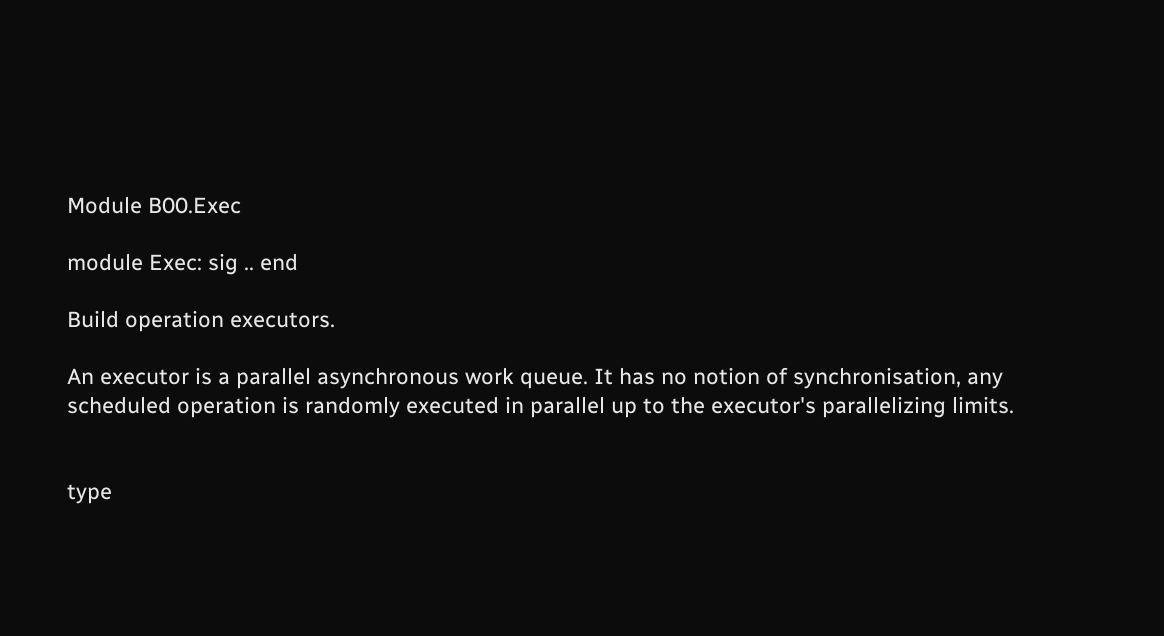Module B00.Exec

module Exec: sig .. end

Build operation executors.

An executor is a parallel asynchronous work queue. It has no notion of synchronisation, any scheduled operation is randomly executed in parallel up to the executor's parallelizing limits.


type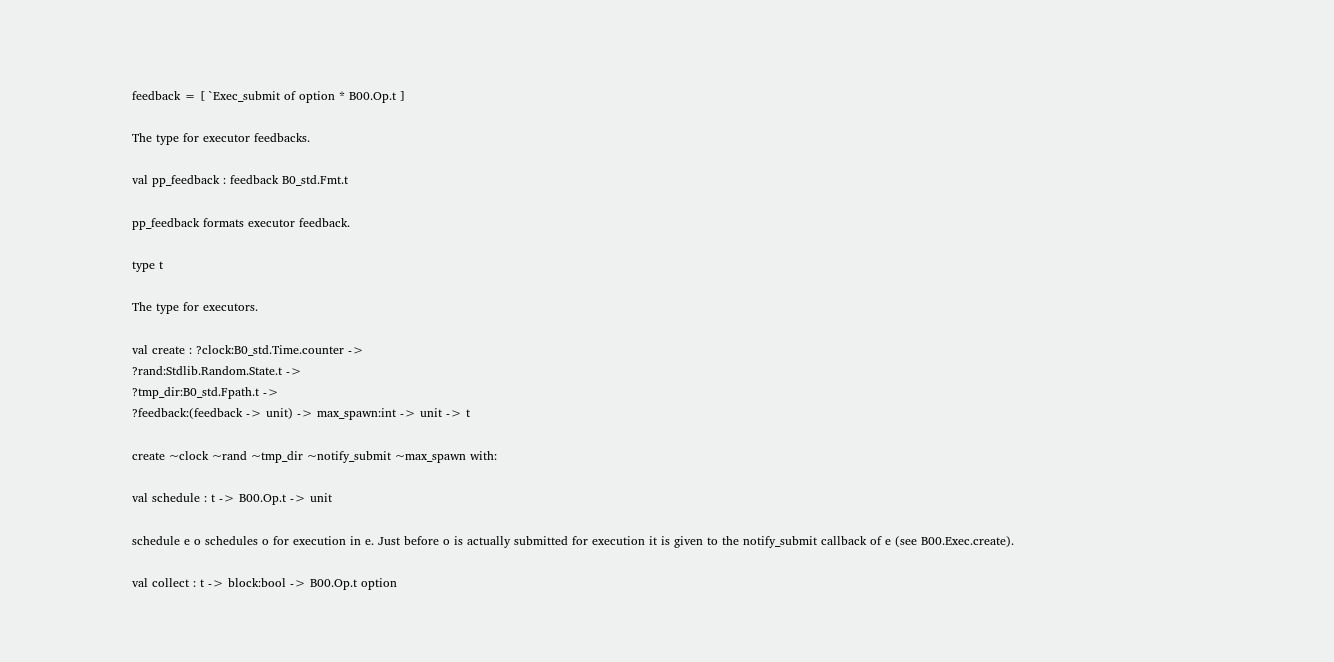feedback = [ `Exec_submit of option * B00.Op.t ]

The type for executor feedbacks.

val pp_feedback : feedback B0_std.Fmt.t

pp_feedback formats executor feedback.

type t

The type for executors.

val create : ?clock:B0_std.Time.counter ->
?rand:Stdlib.Random.State.t ->
?tmp_dir:B0_std.Fpath.t ->
?feedback:(feedback -> unit) -> max_spawn:int -> unit -> t

create ~clock ~rand ~tmp_dir ~notify_submit ~max_spawn with:

val schedule : t -> B00.Op.t -> unit

schedule e o schedules o for execution in e. Just before o is actually submitted for execution it is given to the notify_submit callback of e (see B00.Exec.create).

val collect : t -> block:bool -> B00.Op.t option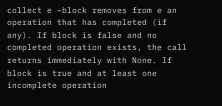collect e ~block removes from e an operation that has completed (if any). If block is false and no completed operation exists, the call returns immediately with None. If block is true and at least one incomplete operation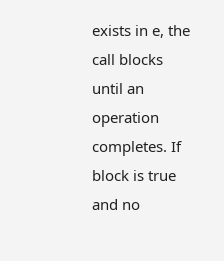exists in e, the call blocks until an operation completes. If block is true and no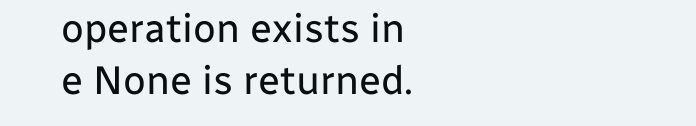operation exists in e None is returned.